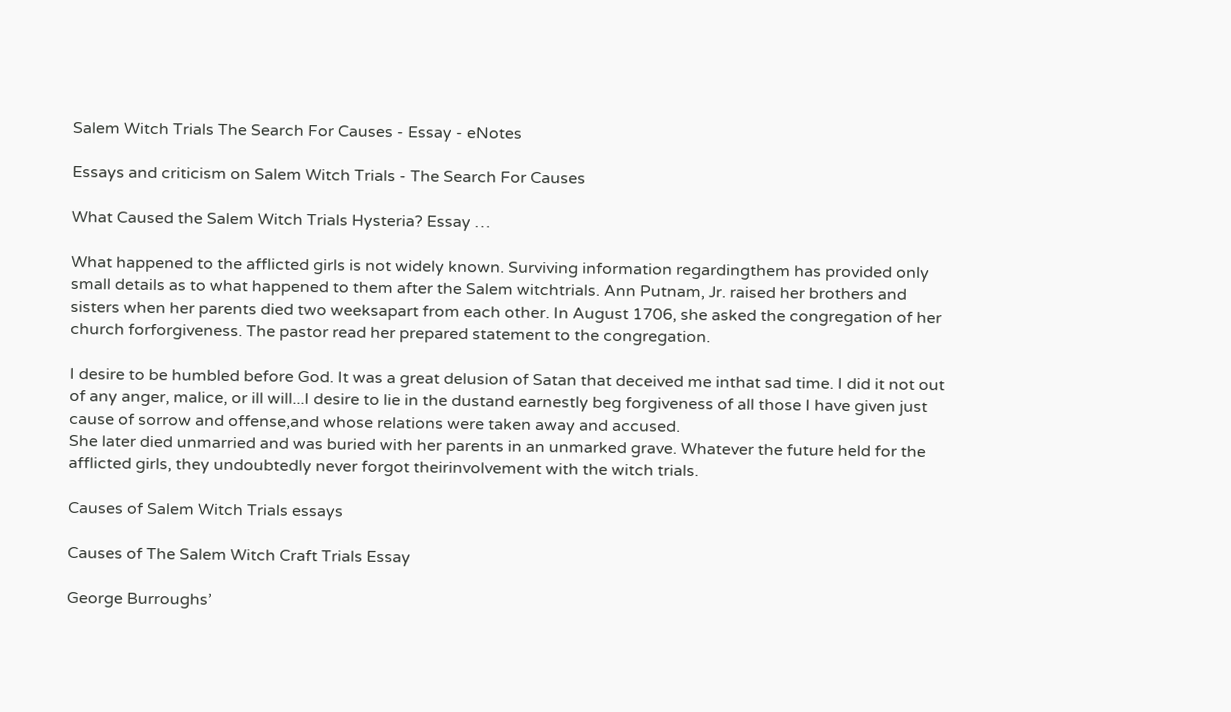Salem Witch Trials The Search For Causes - Essay - eNotes

Essays and criticism on Salem Witch Trials - The Search For Causes

What Caused the Salem Witch Trials Hysteria? Essay …

What happened to the afflicted girls is not widely known. Surviving information regardingthem has provided only small details as to what happened to them after the Salem witchtrials. Ann Putnam, Jr. raised her brothers and sisters when her parents died two weeksapart from each other. In August 1706, she asked the congregation of her church forforgiveness. The pastor read her prepared statement to the congregation.

I desire to be humbled before God. It was a great delusion of Satan that deceived me inthat sad time. I did it not out of any anger, malice, or ill will...I desire to lie in the dustand earnestly beg forgiveness of all those I have given just cause of sorrow and offense,and whose relations were taken away and accused.
She later died unmarried and was buried with her parents in an unmarked grave. Whatever the future held for the afflicted girls, they undoubtedly never forgot theirinvolvement with the witch trials.

Causes of Salem Witch Trials essays

Causes of The Salem Witch Craft Trials Essay

George Burroughs’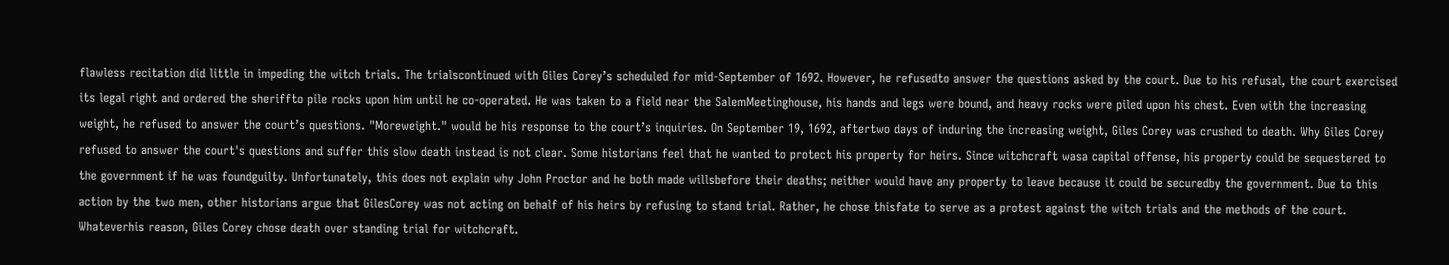flawless recitation did little in impeding the witch trials. The trialscontinued with Giles Corey’s scheduled for mid-September of 1692. However, he refusedto answer the questions asked by the court. Due to his refusal, the court exercised its legal right and ordered the sheriffto pile rocks upon him until he co-operated. He was taken to a field near the SalemMeetinghouse, his hands and legs were bound, and heavy rocks were piled upon his chest. Even with the increasing weight, he refused to answer the court’s questions. "Moreweight." would be his response to the court’s inquiries. On September 19, 1692, aftertwo days of induring the increasing weight, Giles Corey was crushed to death. Why Giles Corey refused to answer the court's questions and suffer this slow death instead is not clear. Some historians feel that he wanted to protect his property for heirs. Since witchcraft wasa capital offense, his property could be sequestered to the government if he was foundguilty. Unfortunately, this does not explain why John Proctor and he both made willsbefore their deaths; neither would have any property to leave because it could be securedby the government. Due to this action by the two men, other historians argue that GilesCorey was not acting on behalf of his heirs by refusing to stand trial. Rather, he chose thisfate to serve as a protest against the witch trials and the methods of the court. Whateverhis reason, Giles Corey chose death over standing trial for witchcraft.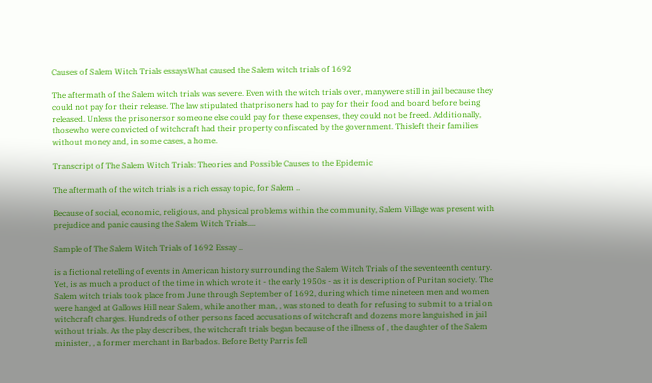Causes of Salem Witch Trials essaysWhat caused the Salem witch trials of 1692

The aftermath of the Salem witch trials was severe. Even with the witch trials over, manywere still in jail because they could not pay for their release. The law stipulated thatprisoners had to pay for their food and board before being released. Unless the prisonersor someone else could pay for these expenses, they could not be freed. Additionally, thosewho were convicted of witchcraft had their property confiscated by the government. Thisleft their families without money and, in some cases, a home.

Transcript of The Salem Witch Trials: Theories and Possible Causes to the Epidemic

The aftermath of the witch trials is a rich essay topic, for Salem ..

Because of social, economic, religious, and physical problems within the community, Salem Village was present with prejudice and panic causing the Salem Witch Trials....

Sample of The Salem Witch Trials of 1692 Essay ..

is a fictional retelling of events in American history surrounding the Salem Witch Trials of the seventeenth century. Yet, is as much a product of the time in which wrote it - the early 1950s - as it is description of Puritan society. The Salem witch trials took place from June through September of 1692, during which time nineteen men and women were hanged at Gallows Hill near Salem, while another man, , was stoned to death for refusing to submit to a trial on witchcraft charges. Hundreds of other persons faced accusations of witchcraft and dozens more languished in jail without trials. As the play describes, the witchcraft trials began because of the illness of , the daughter of the Salem minister, , a former merchant in Barbados. Before Betty Parris fell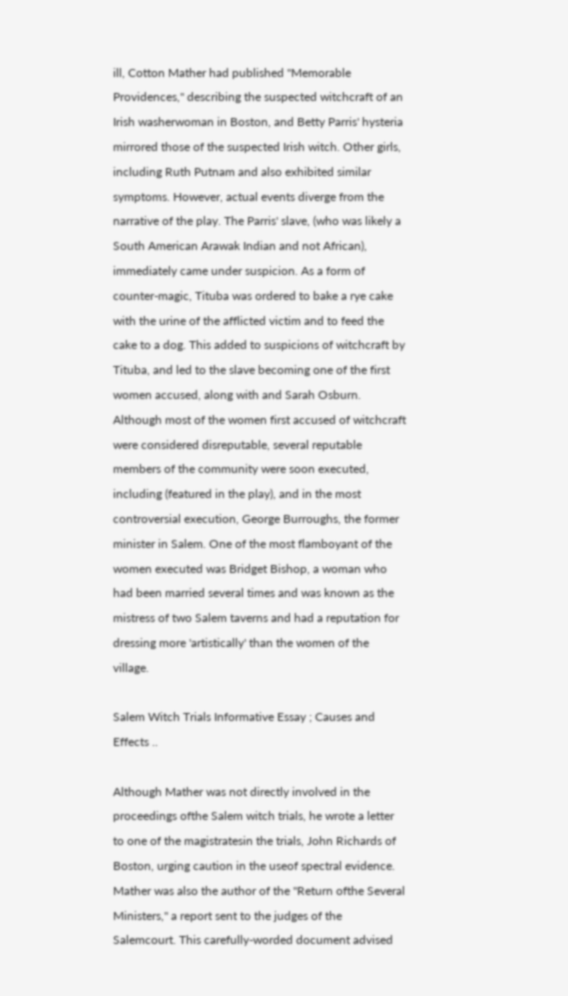ill, Cotton Mather had published "Memorable Providences," describing the suspected witchcraft of an Irish washerwoman in Boston, and Betty Parris' hysteria mirrored those of the suspected Irish witch. Other girls, including Ruth Putnam and also exhibited similar symptoms. However, actual events diverge from the narrative of the play. The Parris' slave, (who was likely a South American Arawak Indian and not African), immediately came under suspicion. As a form of counter-magic, Tituba was ordered to bake a rye cake with the urine of the afflicted victim and to feed the cake to a dog. This added to suspicions of witchcraft by Tituba, and led to the slave becoming one of the first women accused, along with and Sarah Osburn. Although most of the women first accused of witchcraft were considered disreputable, several reputable members of the community were soon executed, including (featured in the play), and in the most controversial execution, George Burroughs, the former minister in Salem. One of the most flamboyant of the women executed was Bridget Bishop, a woman who had been married several times and was known as the mistress of two Salem taverns and had a reputation for dressing more 'artistically' than the women of the village.

Salem Witch Trials Informative Essay ; Causes and Effects ..

Although Mather was not directly involved in the proceedings ofthe Salem witch trials, he wrote a letter to one of the magistratesin the trials, John Richards of Boston, urging caution in the useof spectral evidence. Mather was also the author of the "Return ofthe Several Ministers," a report sent to the judges of the Salemcourt. This carefully-worded document advised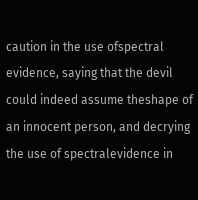caution in the use ofspectral evidence, saying that the devil could indeed assume theshape of an innocent person, and decrying the use of spectralevidence in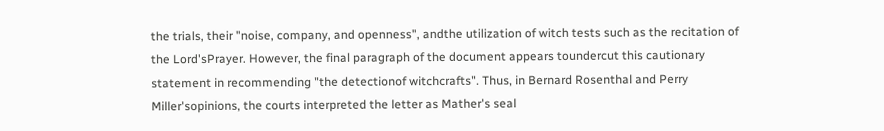the trials, their "noise, company, and openness", andthe utilization of witch tests such as the recitation of the Lord'sPrayer. However, the final paragraph of the document appears toundercut this cautionary statement in recommending "the detectionof witchcrafts". Thus, in Bernard Rosenthal and Perry Miller'sopinions, the courts interpreted the letter as Mather's seal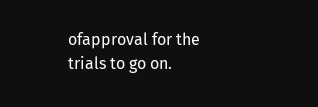ofapproval for the trials to go on.